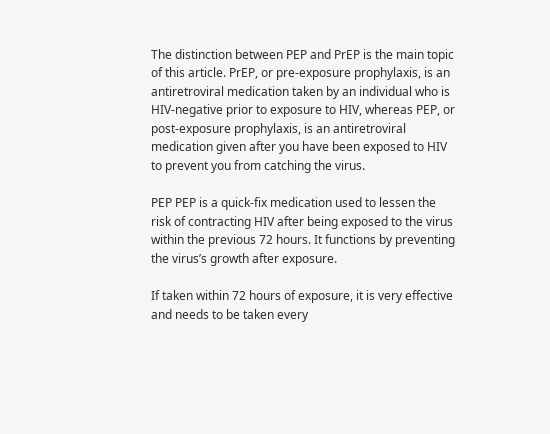The distinction between PEP and PrEP is the main topic of this article. PrEP, or pre-exposure prophylaxis, is an antiretroviral medication taken by an individual who is HIV-negative prior to exposure to HIV, whereas PEP, or post-exposure prophylaxis, is an antiretroviral medication given after you have been exposed to HIV to prevent you from catching the virus.

PEP PEP is a quick-fix medication used to lessen the risk of contracting HIV after being exposed to the virus within the previous 72 hours. It functions by preventing the virus’s growth after exposure.

If taken within 72 hours of exposure, it is very effective and needs to be taken every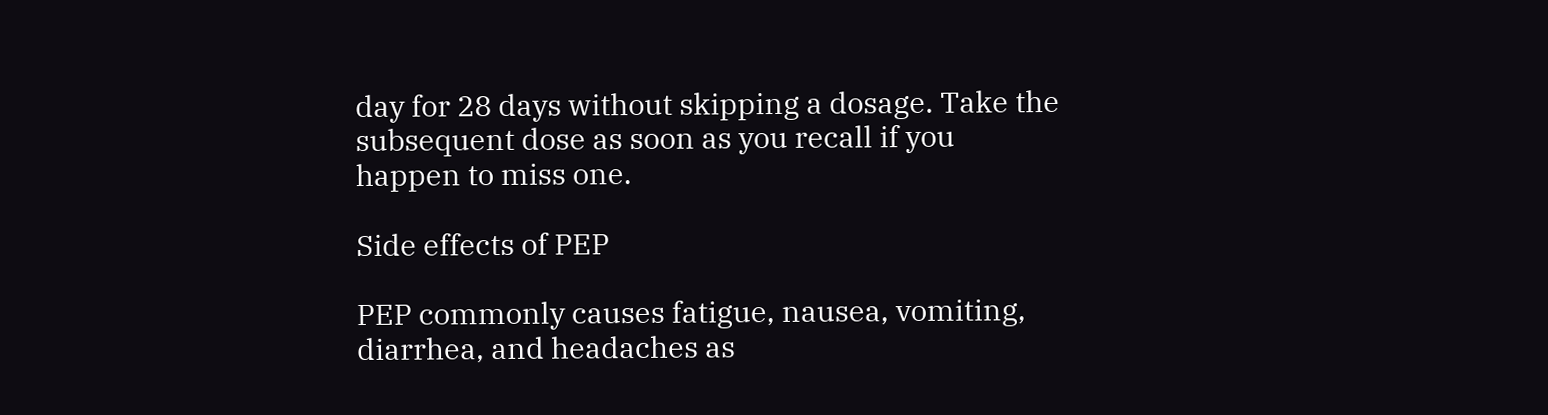day for 28 days without skipping a dosage. Take the subsequent dose as soon as you recall if you happen to miss one.

Side effects of PEP

PEP commonly causes fatigue, nausea, vomiting, diarrhea, and headaches as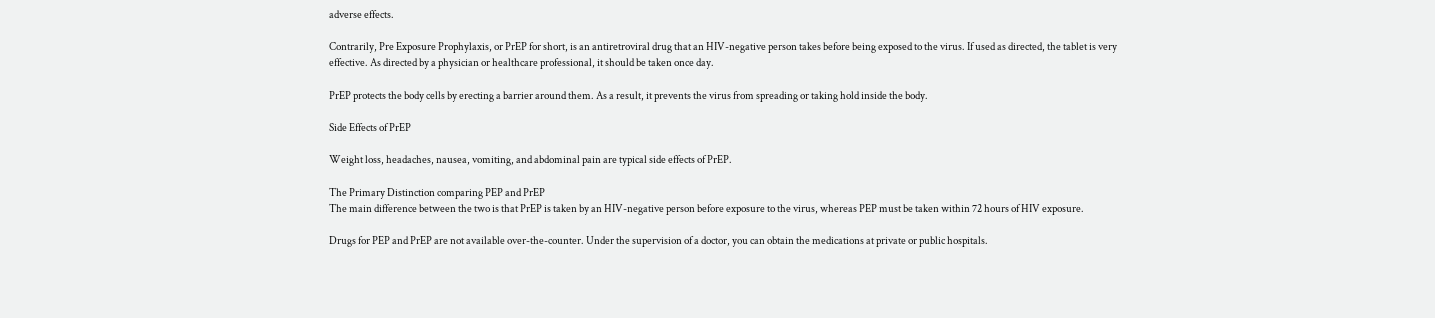adverse effects.

Contrarily, Pre Exposure Prophylaxis, or PrEP for short, is an antiretroviral drug that an HIV-negative person takes before being exposed to the virus. If used as directed, the tablet is very effective. As directed by a physician or healthcare professional, it should be taken once day.

PrEP protects the body cells by erecting a barrier around them. As a result, it prevents the virus from spreading or taking hold inside the body.

Side Effects of PrEP

Weight loss, headaches, nausea, vomiting, and abdominal pain are typical side effects of PrEP.

The Primary Distinction comparing PEP and PrEP
The main difference between the two is that PrEP is taken by an HIV-negative person before exposure to the virus, whereas PEP must be taken within 72 hours of HIV exposure.

Drugs for PEP and PrEP are not available over-the-counter. Under the supervision of a doctor, you can obtain the medications at private or public hospitals.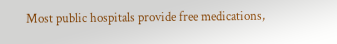Most public hospitals provide free medications,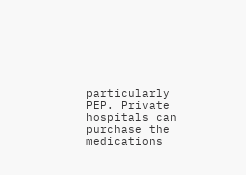particularly PEP. Private hospitals can purchase the medications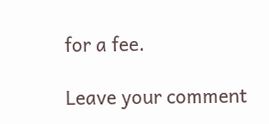for a fee.

Leave your comment